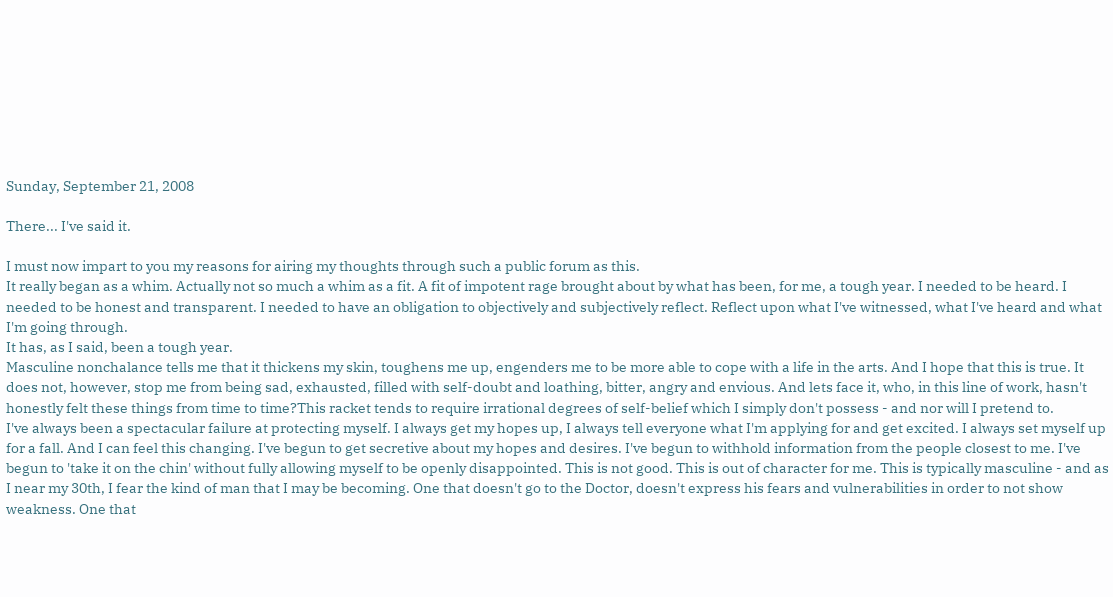Sunday, September 21, 2008

There... I've said it.

I must now impart to you my reasons for airing my thoughts through such a public forum as this.
It really began as a whim. Actually not so much a whim as a fit. A fit of impotent rage brought about by what has been, for me, a tough year. I needed to be heard. I needed to be honest and transparent. I needed to have an obligation to objectively and subjectively reflect. Reflect upon what I've witnessed, what I've heard and what I'm going through.
It has, as I said, been a tough year.
Masculine nonchalance tells me that it thickens my skin, toughens me up, engenders me to be more able to cope with a life in the arts. And I hope that this is true. It does not, however, stop me from being sad, exhausted, filled with self-doubt and loathing, bitter, angry and envious. And lets face it, who, in this line of work, hasn't honestly felt these things from time to time?This racket tends to require irrational degrees of self-belief which I simply don't possess - and nor will I pretend to.
I've always been a spectacular failure at protecting myself. I always get my hopes up, I always tell everyone what I'm applying for and get excited. I always set myself up for a fall. And I can feel this changing. I've begun to get secretive about my hopes and desires. I've begun to withhold information from the people closest to me. I've begun to 'take it on the chin' without fully allowing myself to be openly disappointed. This is not good. This is out of character for me. This is typically masculine - and as I near my 30th, I fear the kind of man that I may be becoming. One that doesn't go to the Doctor, doesn't express his fears and vulnerabilities in order to not show weakness. One that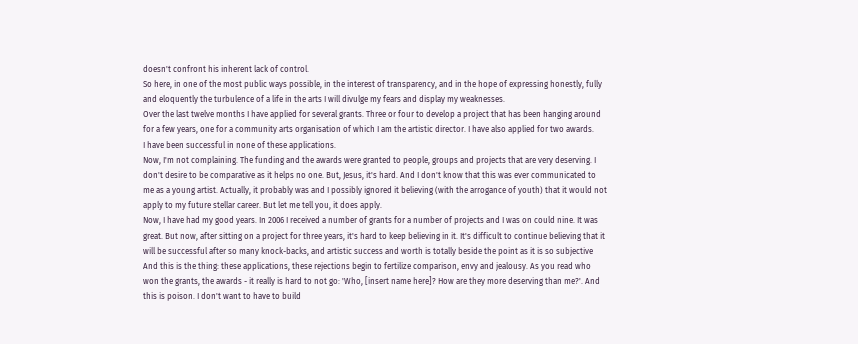doesn't confront his inherent lack of control.
So here, in one of the most public ways possible, in the interest of transparency, and in the hope of expressing honestly, fully and eloquently the turbulence of a life in the arts I will divulge my fears and display my weaknesses.
Over the last twelve months I have applied for several grants. Three or four to develop a project that has been hanging around for a few years, one for a community arts organisation of which I am the artistic director. I have also applied for two awards.
I have been successful in none of these applications.
Now, I'm not complaining. The funding and the awards were granted to people, groups and projects that are very deserving. I don't desire to be comparative as it helps no one. But, Jesus, it's hard. And I don't know that this was ever communicated to me as a young artist. Actually, it probably was and I possibly ignored it believing (with the arrogance of youth) that it would not apply to my future stellar career. But let me tell you, it does apply.
Now, I have had my good years. In 2006 I received a number of grants for a number of projects and I was on could nine. It was great. But now, after sitting on a project for three years, it's hard to keep believing in it. It's difficult to continue believing that it will be successful after so many knock-backs, and artistic success and worth is totally beside the point as it is so subjective
And this is the thing: these applications, these rejections begin to fertilize comparison, envy and jealousy. As you read who won the grants, the awards - it really is hard to not go: 'Who, [insert name here]? How are they more deserving than me?'. And this is poison. I don't want to have to build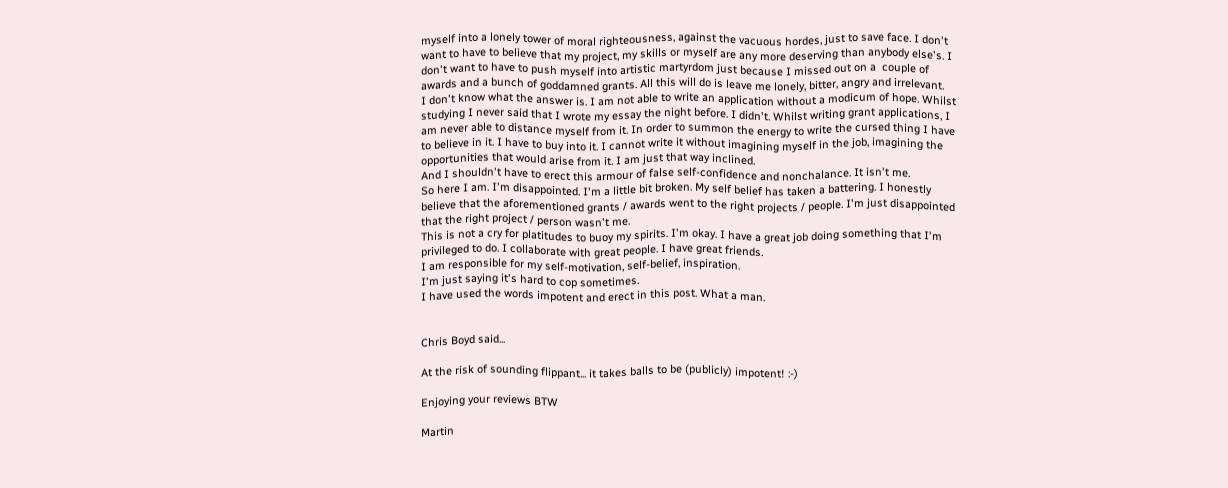myself into a lonely tower of moral righteousness, against the vacuous hordes, just to save face. I don't want to have to believe that my project, my skills or myself are any more deserving than anybody else's. I don't want to have to push myself into artistic martyrdom just because I missed out on a  couple of awards and a bunch of goddamned grants. All this will do is leave me lonely, bitter, angry and irrelevant.
I don't know what the answer is. I am not able to write an application without a modicum of hope. Whilst studying I never said that I wrote my essay the night before. I didn't. Whilst writing grant applications, I am never able to distance myself from it. In order to summon the energy to write the cursed thing I have to believe in it. I have to buy into it. I cannot write it without imagining myself in the job, imagining the opportunities that would arise from it. I am just that way inclined.
And I shouldn't have to erect this armour of false self-confidence and nonchalance. It isn't me.
So here I am. I'm disappointed. I'm a little bit broken. My self belief has taken a battering. I honestly believe that the aforementioned grants / awards went to the right projects / people. I'm just disappointed that the right project / person wasn't me.
This is not a cry for platitudes to buoy my spirits. I'm okay. I have a great job doing something that I'm privileged to do. I collaborate with great people. I have great friends.
I am responsible for my self-motivation, self-belief, inspiration.
I'm just saying it's hard to cop sometimes.
I have used the words impotent and erect in this post. What a man.


Chris Boyd said...

At the risk of sounding flippant... it takes balls to be (publicly) impotent! :-)

Enjoying your reviews BTW

Martin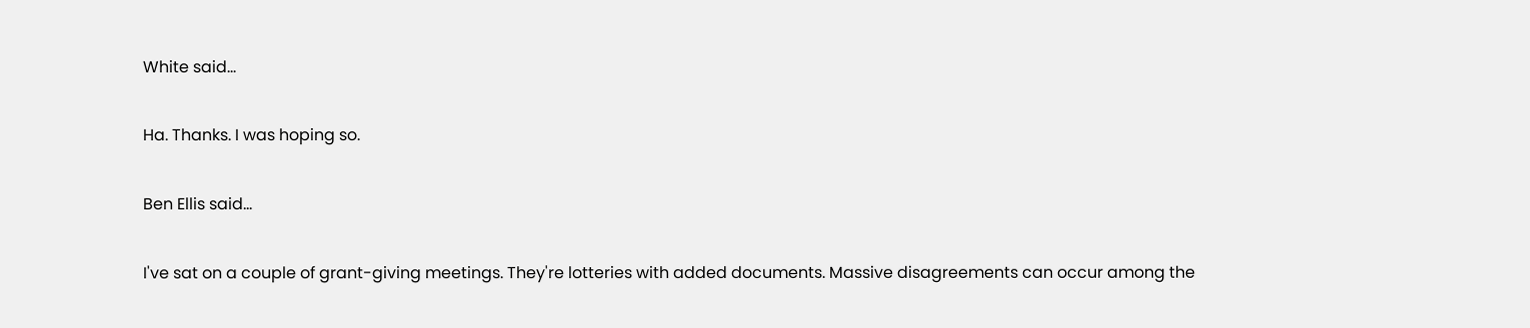White said...

Ha. Thanks. I was hoping so.

Ben Ellis said...

I've sat on a couple of grant-giving meetings. They're lotteries with added documents. Massive disagreements can occur among the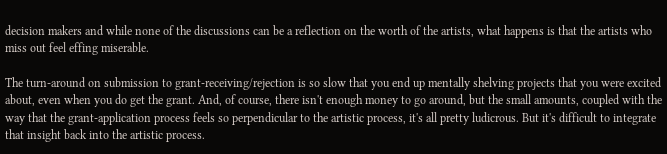decision makers and while none of the discussions can be a reflection on the worth of the artists, what happens is that the artists who miss out feel effing miserable.

The turn-around on submission to grant-receiving/rejection is so slow that you end up mentally shelving projects that you were excited about, even when you do get the grant. And, of course, there isn't enough money to go around, but the small amounts, coupled with the way that the grant-application process feels so perpendicular to the artistic process, it's all pretty ludicrous. But it's difficult to integrate that insight back into the artistic process.